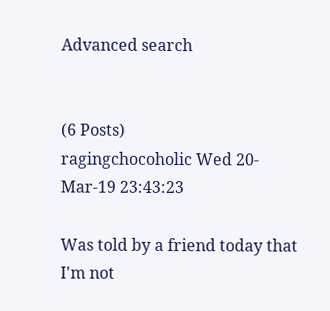Advanced search


(6 Posts)
ragingchocoholic Wed 20-Mar-19 23:43:23

Was told by a friend today that I'm not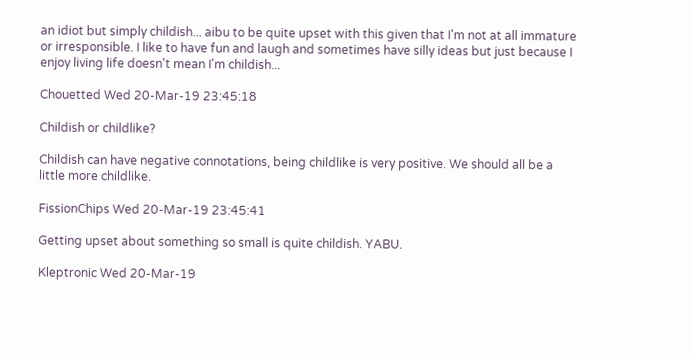an idiot but simply childish... aibu to be quite upset with this given that I'm not at all immature or irresponsible. I like to have fun and laugh and sometimes have silly ideas but just because I enjoy living life doesn't mean I'm childish...

Chouetted Wed 20-Mar-19 23:45:18

Childish or childlike?

Childish can have negative connotations, being childlike is very positive. We should all be a little more childlike.

FissionChips Wed 20-Mar-19 23:45:41

Getting upset about something so small is quite childish. YABU.

Kleptronic Wed 20-Mar-19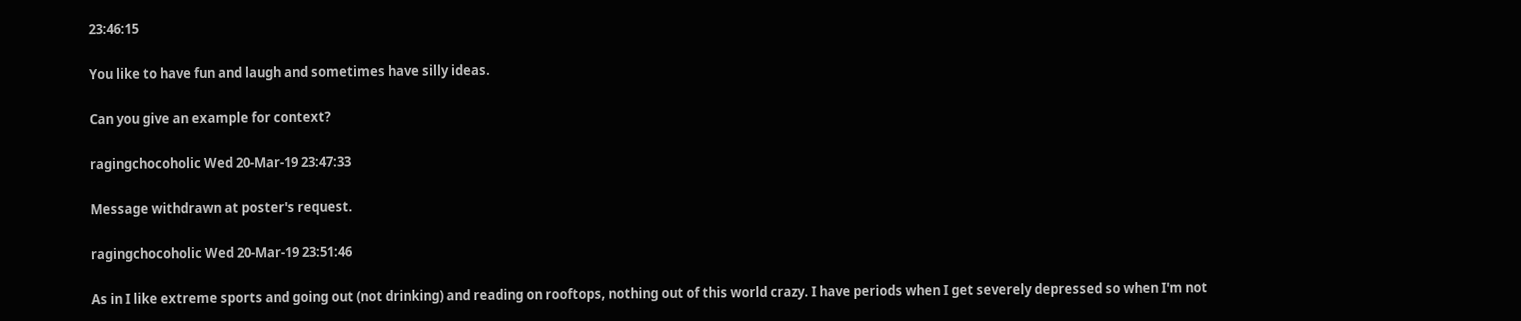23:46:15

You like to have fun and laugh and sometimes have silly ideas.

Can you give an example for context?

ragingchocoholic Wed 20-Mar-19 23:47:33

Message withdrawn at poster's request.

ragingchocoholic Wed 20-Mar-19 23:51:46

As in I like extreme sports and going out (not drinking) and reading on rooftops, nothing out of this world crazy. I have periods when I get severely depressed so when I'm not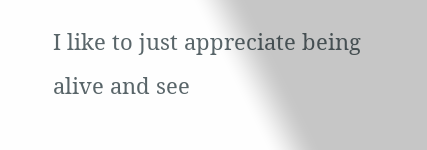I like to just appreciate being alive and see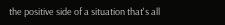the positive side of a situation that's all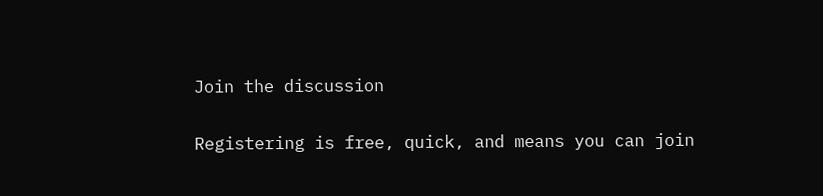Join the discussion

Registering is free, quick, and means you can join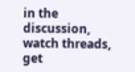in the discussion, watch threads, get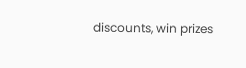discounts, win prizes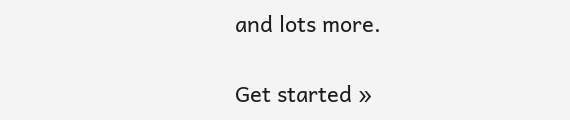and lots more.

Get started »